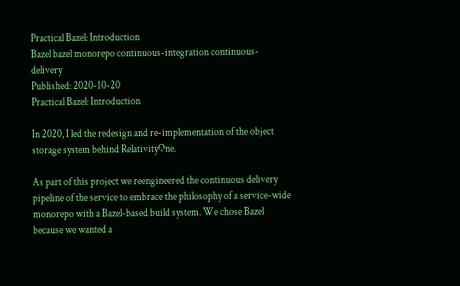Practical Bazel: Introduction
Bazel bazel monorepo continuous-integration continuous-delivery
Published: 2020-10-20
Practical Bazel: Introduction

In 2020, I led the redesign and re-implementation of the object storage system behind RelativityOne.

As part of this project we reengineered the continuous delivery pipeline of the service to embrace the philosophy of a service-wide monorepo with a Bazel-based build system. We chose Bazel because we wanted a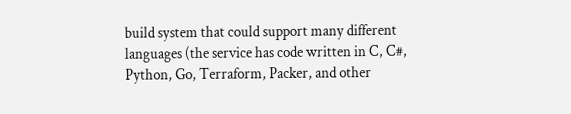build system that could support many different languages (the service has code written in C, C#, Python, Go, Terraform, Packer, and other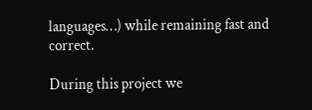languages…) while remaining fast and correct.

During this project we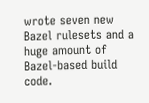wrote seven new Bazel rulesets and a huge amount of Bazel-based build code.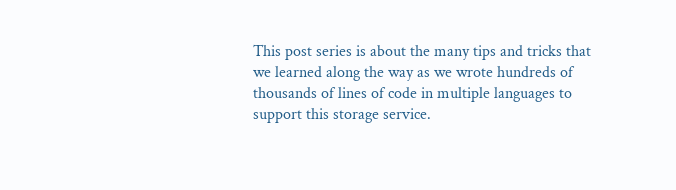This post series is about the many tips and tricks that we learned along the way as we wrote hundreds of thousands of lines of code in multiple languages to support this storage service.